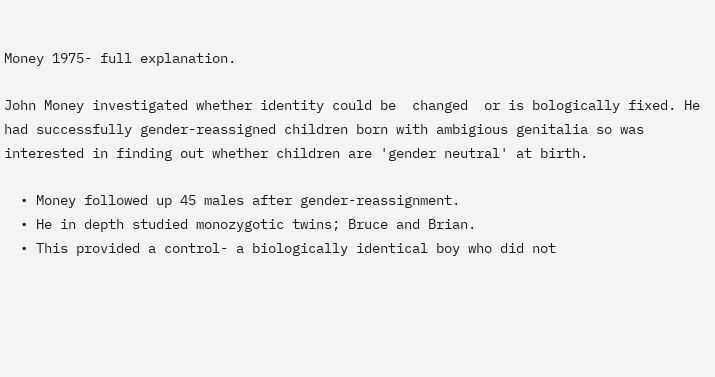Money 1975- full explanation.

John Money investigated whether identity could be  changed  or is bologically fixed. He had successfully gender-reassigned children born with ambigious genitalia so was interested in finding out whether children are 'gender neutral' at birth.

  • Money followed up 45 males after gender-reassignment.
  • He in depth studied monozygotic twins; Bruce and Brian.
  • This provided a control- a biologically identical boy who did not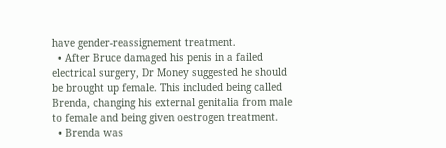have gender-reassignement treatment.
  • After Bruce damaged his penis in a failed electrical surgery, Dr Money suggested he should be brought up female. This included being called Brenda, changing his external genitalia from male to female and being given oestrogen treatment.
  • Brenda was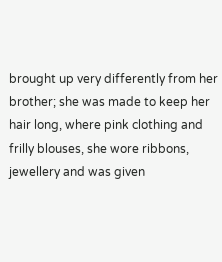brought up very differently from her brother; she was made to keep her hair long, where pink clothing and frilly blouses, she wore ribbons, jewellery and was given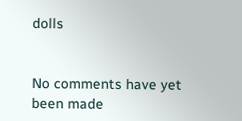dolls


No comments have yet been made